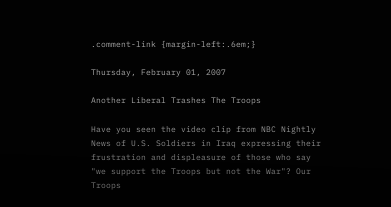.comment-link {margin-left:.6em;}

Thursday, February 01, 2007

Another Liberal Trashes The Troops

Have you seen the video clip from NBC Nightly News of U.S. Soldiers in Iraq expressing their frustration and displeasure of those who say "we support the Troops but not the War"? Our Troops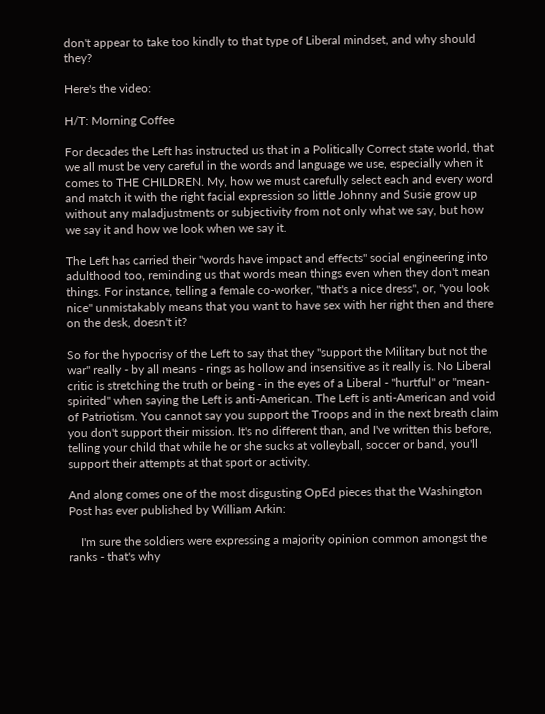don't appear to take too kindly to that type of Liberal mindset, and why should they?

Here's the video:

H/T: Morning Coffee

For decades the Left has instructed us that in a Politically Correct state world, that we all must be very careful in the words and language we use, especially when it comes to THE CHILDREN. My, how we must carefully select each and every word and match it with the right facial expression so little Johnny and Susie grow up without any maladjustments or subjectivity from not only what we say, but how we say it and how we look when we say it.

The Left has carried their "words have impact and effects" social engineering into adulthood too, reminding us that words mean things even when they don't mean things. For instance, telling a female co-worker, "that's a nice dress", or, "you look nice" unmistakably means that you want to have sex with her right then and there on the desk, doesn't it?

So for the hypocrisy of the Left to say that they "support the Military but not the war" really - by all means - rings as hollow and insensitive as it really is. No Liberal critic is stretching the truth or being - in the eyes of a Liberal - "hurtful" or "mean-spirited" when saying the Left is anti-American. The Left is anti-American and void of Patriotism. You cannot say you support the Troops and in the next breath claim you don't support their mission. It's no different than, and I've written this before, telling your child that while he or she sucks at volleyball, soccer or band, you'll support their attempts at that sport or activity.

And along comes one of the most disgusting OpEd pieces that the Washington Post has ever published by William Arkin:

    I'm sure the soldiers were expressing a majority opinion common amongst the ranks - that's why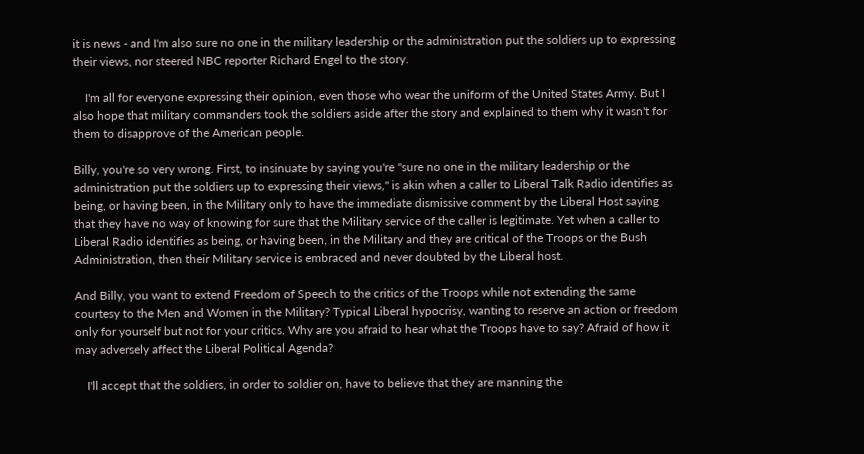it is news - and I'm also sure no one in the military leadership or the administration put the soldiers up to expressing their views, nor steered NBC reporter Richard Engel to the story.

    I'm all for everyone expressing their opinion, even those who wear the uniform of the United States Army. But I also hope that military commanders took the soldiers aside after the story and explained to them why it wasn't for them to disapprove of the American people.

Billy, you're so very wrong. First, to insinuate by saying you're "sure no one in the military leadership or the administration put the soldiers up to expressing their views," is akin when a caller to Liberal Talk Radio identifies as being, or having been, in the Military only to have the immediate dismissive comment by the Liberal Host saying that they have no way of knowing for sure that the Military service of the caller is legitimate. Yet when a caller to Liberal Radio identifies as being, or having been, in the Military and they are critical of the Troops or the Bush Administration, then their Military service is embraced and never doubted by the Liberal host.

And Billy, you want to extend Freedom of Speech to the critics of the Troops while not extending the same courtesy to the Men and Women in the Military? Typical Liberal hypocrisy, wanting to reserve an action or freedom only for yourself but not for your critics. Why are you afraid to hear what the Troops have to say? Afraid of how it may adversely affect the Liberal Political Agenda?

    I'll accept that the soldiers, in order to soldier on, have to believe that they are manning the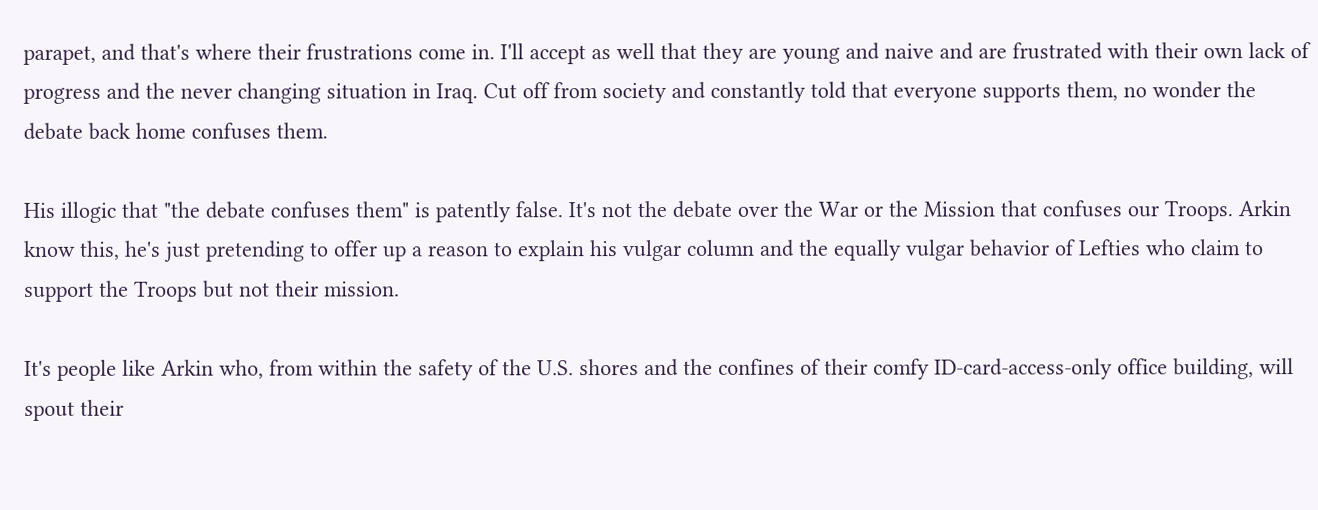parapet, and that's where their frustrations come in. I'll accept as well that they are young and naive and are frustrated with their own lack of progress and the never changing situation in Iraq. Cut off from society and constantly told that everyone supports them, no wonder the debate back home confuses them.

His illogic that "the debate confuses them" is patently false. It's not the debate over the War or the Mission that confuses our Troops. Arkin know this, he's just pretending to offer up a reason to explain his vulgar column and the equally vulgar behavior of Lefties who claim to support the Troops but not their mission.

It's people like Arkin who, from within the safety of the U.S. shores and the confines of their comfy ID-card-access-only office building, will spout their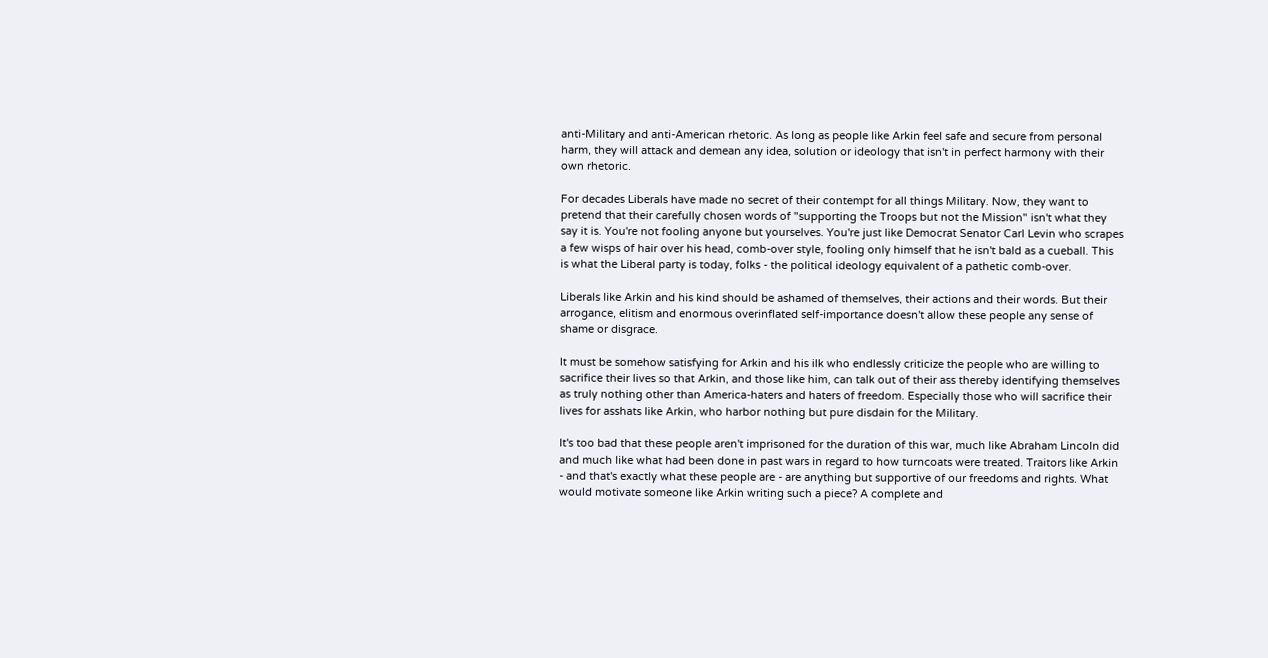anti-Military and anti-American rhetoric. As long as people like Arkin feel safe and secure from personal harm, they will attack and demean any idea, solution or ideology that isn't in perfect harmony with their own rhetoric.

For decades Liberals have made no secret of their contempt for all things Military. Now, they want to pretend that their carefully chosen words of "supporting the Troops but not the Mission" isn't what they say it is. You're not fooling anyone but yourselves. You're just like Democrat Senator Carl Levin who scrapes a few wisps of hair over his head, comb-over style, fooling only himself that he isn't bald as a cueball. This is what the Liberal party is today, folks - the political ideology equivalent of a pathetic comb-over.

Liberals like Arkin and his kind should be ashamed of themselves, their actions and their words. But their arrogance, elitism and enormous overinflated self-importance doesn't allow these people any sense of shame or disgrace.

It must be somehow satisfying for Arkin and his ilk who endlessly criticize the people who are willing to sacrifice their lives so that Arkin, and those like him, can talk out of their ass thereby identifying themselves as truly nothing other than America-haters and haters of freedom. Especially those who will sacrifice their lives for asshats like Arkin, who harbor nothing but pure disdain for the Military.

It's too bad that these people aren't imprisoned for the duration of this war, much like Abraham Lincoln did and much like what had been done in past wars in regard to how turncoats were treated. Traitors like Arkin - and that's exactly what these people are - are anything but supportive of our freedoms and rights. What would motivate someone like Arkin writing such a piece? A complete and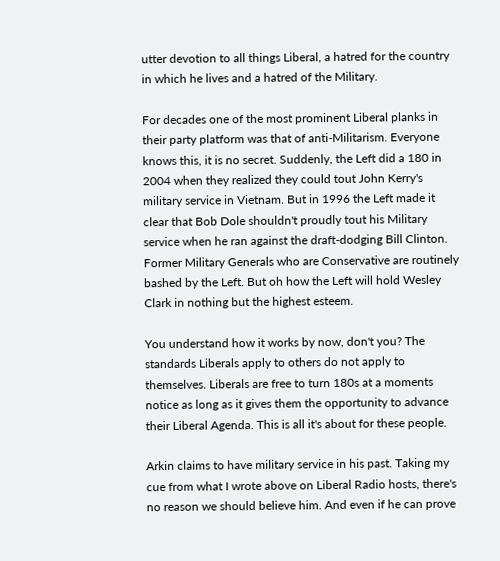utter devotion to all things Liberal, a hatred for the country in which he lives and a hatred of the Military.

For decades one of the most prominent Liberal planks in their party platform was that of anti-Militarism. Everyone knows this, it is no secret. Suddenly, the Left did a 180 in 2004 when they realized they could tout John Kerry's military service in Vietnam. But in 1996 the Left made it clear that Bob Dole shouldn't proudly tout his Military service when he ran against the draft-dodging Bill Clinton. Former Military Generals who are Conservative are routinely bashed by the Left. But oh how the Left will hold Wesley Clark in nothing but the highest esteem.

You understand how it works by now, don't you? The standards Liberals apply to others do not apply to themselves. Liberals are free to turn 180s at a moments notice as long as it gives them the opportunity to advance their Liberal Agenda. This is all it's about for these people.

Arkin claims to have military service in his past. Taking my cue from what I wrote above on Liberal Radio hosts, there's no reason we should believe him. And even if he can prove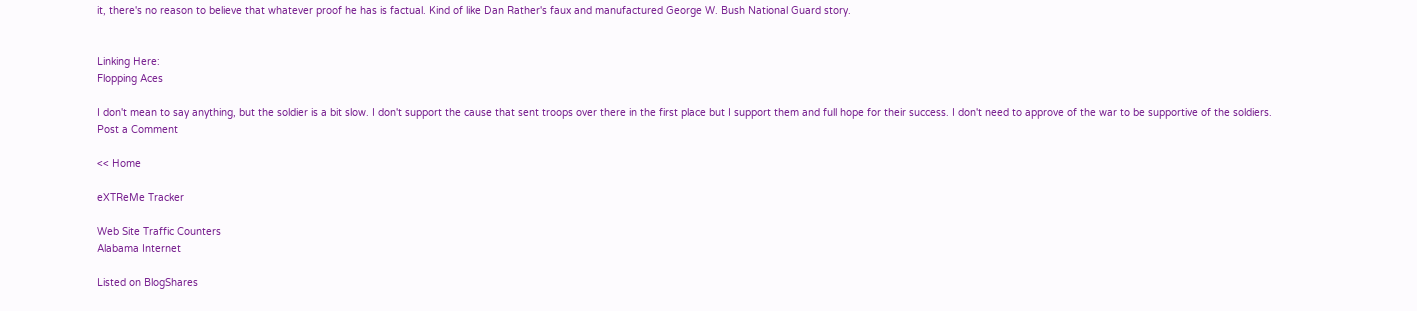it, there's no reason to believe that whatever proof he has is factual. Kind of like Dan Rather's faux and manufactured George W. Bush National Guard story.


Linking Here:
Flopping Aces

I don't mean to say anything, but the soldier is a bit slow. I don't support the cause that sent troops over there in the first place but I support them and full hope for their success. I don't need to approve of the war to be supportive of the soldiers.
Post a Comment

<< Home

eXTReMe Tracker

Web Site Traffic Counters
Alabama Internet

Listed on BlogShares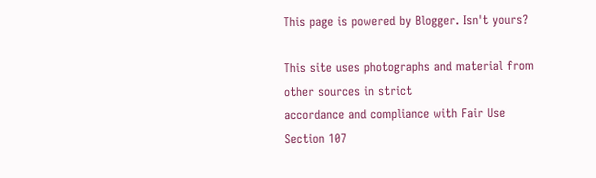This page is powered by Blogger. Isn't yours?

This site uses photographs and material from other sources in strict
accordance and compliance with Fair Use Section 107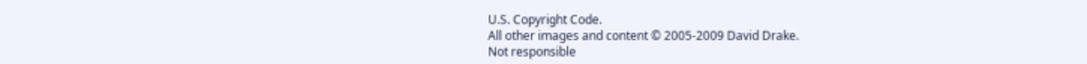U.S. Copyright Code.
All other images and content © 2005-2009 David Drake.
Not responsible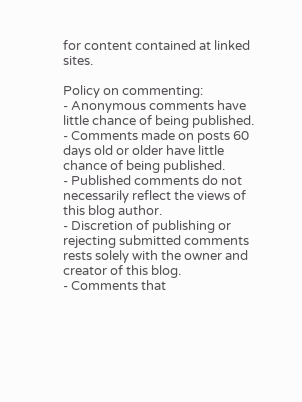for content contained at linked sites.

Policy on commenting:
- Anonymous comments have little chance of being published.
- Comments made on posts 60 days old or older have little chance of being published.
- Published comments do not necessarily reflect the views of this blog author.
- Discretion of publishing or rejecting submitted comments rests solely with the owner and creator of this blog.
- Comments that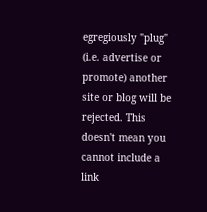egregiously "plug" (i.e. advertise or promote) another site or blog will be rejected. This doesn't mean you cannot include a link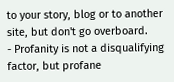to your story, blog or to another site, but don't go overboard.
- Profanity is not a disqualifying factor, but profane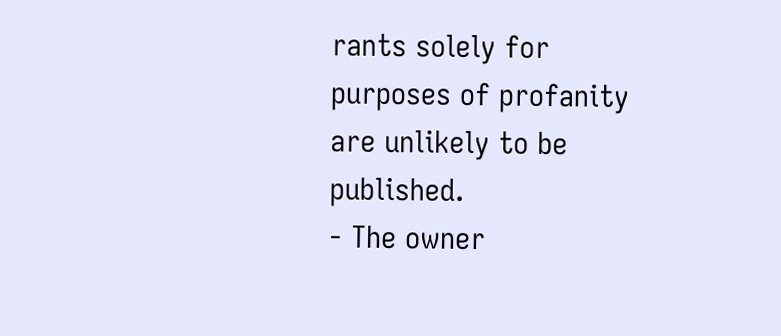rants solely for purposes of profanity are unlikely to be published.
- The owner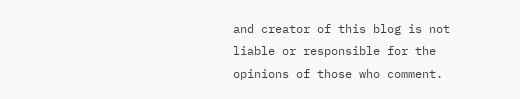and creator of this blog is not liable or responsible for the opinions of those who comment.